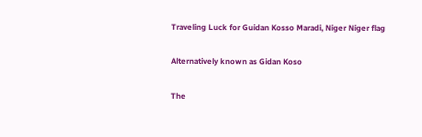Traveling Luck for Guidan Kosso Maradi, Niger Niger flag

Alternatively known as Gidan Koso

The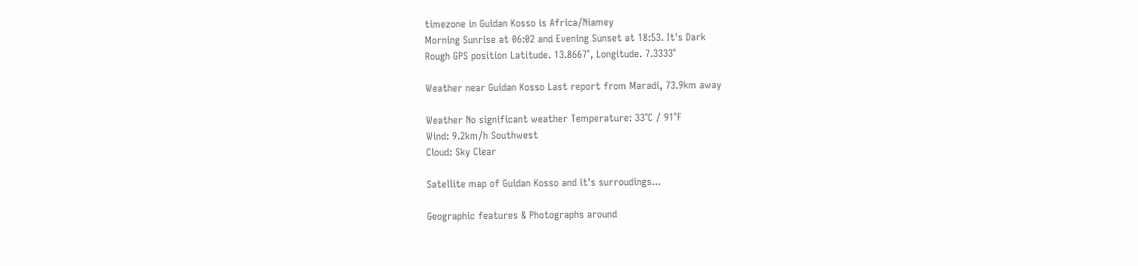timezone in Guidan Kosso is Africa/Niamey
Morning Sunrise at 06:02 and Evening Sunset at 18:53. It's Dark
Rough GPS position Latitude. 13.8667°, Longitude. 7.3333°

Weather near Guidan Kosso Last report from Maradi, 73.9km away

Weather No significant weather Temperature: 33°C / 91°F
Wind: 9.2km/h Southwest
Cloud: Sky Clear

Satellite map of Guidan Kosso and it's surroudings...

Geographic features & Photographs around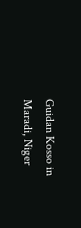Guidan Kosso in Maradi, Niger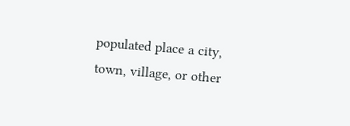populated place a city, town, village, or other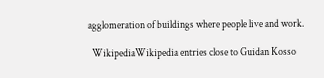agglomeration of buildings where people live and work.

  WikipediaWikipedia entries close to Guidan Kosso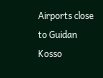Airports close to Guidan Kosso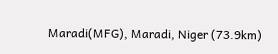Maradi(MFG), Maradi, Niger (73.9km)